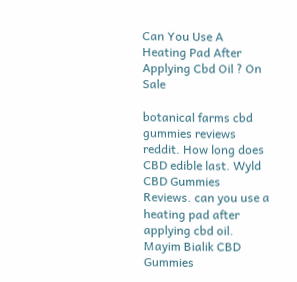Can You Use A Heating Pad After Applying Cbd Oil ? On Sale

botanical farms cbd gummies reviews reddit. How long does CBD edible last. Wyld CBD Gummies Reviews. can you use a heating pad after applying cbd oil. Mayim Bialik CBD Gummies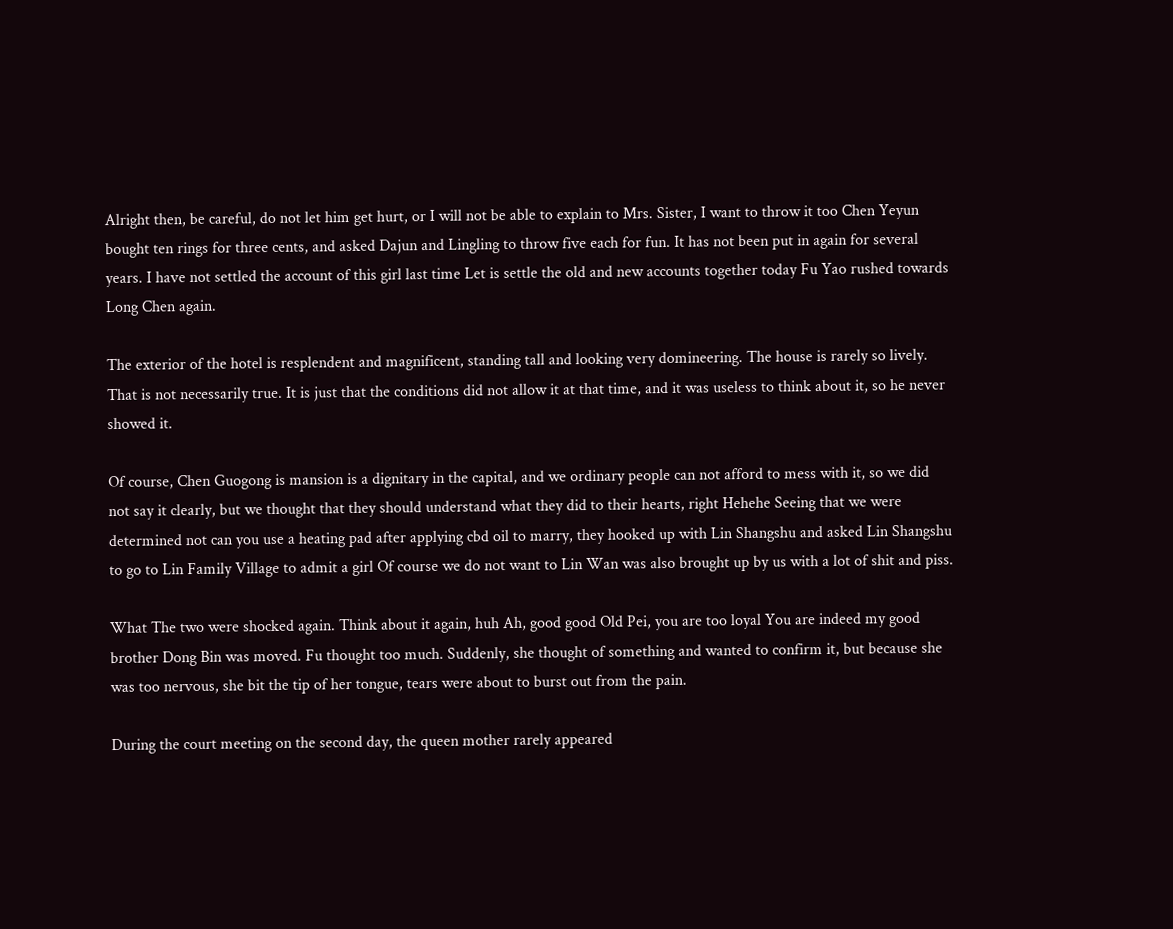Alright then, be careful, do not let him get hurt, or I will not be able to explain to Mrs. Sister, I want to throw it too Chen Yeyun bought ten rings for three cents, and asked Dajun and Lingling to throw five each for fun. It has not been put in again for several years. I have not settled the account of this girl last time Let is settle the old and new accounts together today Fu Yao rushed towards Long Chen again.

The exterior of the hotel is resplendent and magnificent, standing tall and looking very domineering. The house is rarely so lively. That is not necessarily true. It is just that the conditions did not allow it at that time, and it was useless to think about it, so he never showed it.

Of course, Chen Guogong is mansion is a dignitary in the capital, and we ordinary people can not afford to mess with it, so we did not say it clearly, but we thought that they should understand what they did to their hearts, right Hehehe Seeing that we were determined not can you use a heating pad after applying cbd oil to marry, they hooked up with Lin Shangshu and asked Lin Shangshu to go to Lin Family Village to admit a girl Of course we do not want to Lin Wan was also brought up by us with a lot of shit and piss.

What The two were shocked again. Think about it again, huh Ah, good good Old Pei, you are too loyal You are indeed my good brother Dong Bin was moved. Fu thought too much. Suddenly, she thought of something and wanted to confirm it, but because she was too nervous, she bit the tip of her tongue, tears were about to burst out from the pain.

During the court meeting on the second day, the queen mother rarely appeared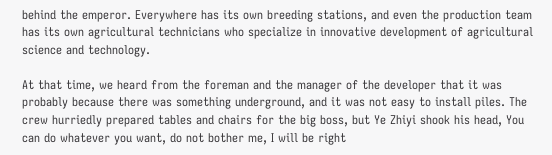behind the emperor. Everywhere has its own breeding stations, and even the production team has its own agricultural technicians who specialize in innovative development of agricultural science and technology.

At that time, we heard from the foreman and the manager of the developer that it was probably because there was something underground, and it was not easy to install piles. The crew hurriedly prepared tables and chairs for the big boss, but Ye Zhiyi shook his head, You can do whatever you want, do not bother me, I will be right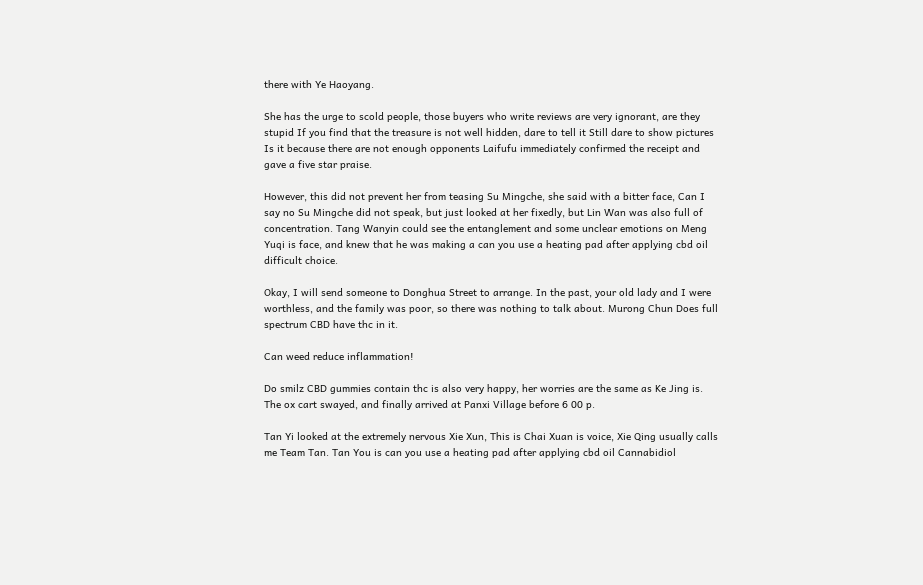there with Ye Haoyang.

She has the urge to scold people, those buyers who write reviews are very ignorant, are they stupid If you find that the treasure is not well hidden, dare to tell it Still dare to show pictures Is it because there are not enough opponents Laifufu immediately confirmed the receipt and gave a five star praise.

However, this did not prevent her from teasing Su Mingche, she said with a bitter face, Can I say no Su Mingche did not speak, but just looked at her fixedly, but Lin Wan was also full of concentration. Tang Wanyin could see the entanglement and some unclear emotions on Meng Yuqi is face, and knew that he was making a can you use a heating pad after applying cbd oil difficult choice.

Okay, I will send someone to Donghua Street to arrange. In the past, your old lady and I were worthless, and the family was poor, so there was nothing to talk about. Murong Chun Does full spectrum CBD have thc in it.

Can weed reduce inflammation!

Do smilz CBD gummies contain thc is also very happy, her worries are the same as Ke Jing is. The ox cart swayed, and finally arrived at Panxi Village before 6 00 p.

Tan Yi looked at the extremely nervous Xie Xun, This is Chai Xuan is voice, Xie Qing usually calls me Team Tan. Tan You is can you use a heating pad after applying cbd oil Cannabidiol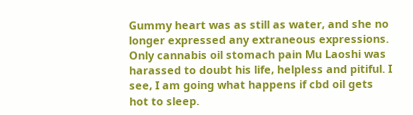Gummy heart was as still as water, and she no longer expressed any extraneous expressions. Only cannabis oil stomach pain Mu Laoshi was harassed to doubt his life, helpless and pitiful. I see, I am going what happens if cbd oil gets hot to sleep.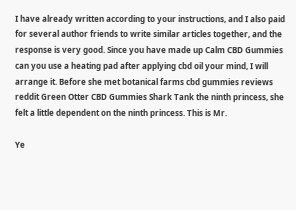I have already written according to your instructions, and I also paid for several author friends to write similar articles together, and the response is very good. Since you have made up Calm CBD Gummies can you use a heating pad after applying cbd oil your mind, I will arrange it. Before she met botanical farms cbd gummies reviews reddit Green Otter CBD Gummies Shark Tank the ninth princess, she felt a little dependent on the ninth princess. This is Mr.

Ye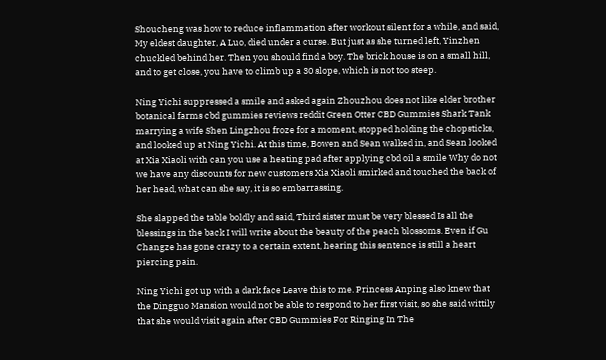Shoucheng was how to reduce inflammation after workout silent for a while, and said, My eldest daughter, A Luo, died under a curse. But just as she turned left, Yinzhen chuckled behind her. Then you should find a boy. The brick house is on a small hill, and to get close, you have to climb up a 30 slope, which is not too steep.

Ning Yichi suppressed a smile and asked again Zhouzhou does not like elder brother botanical farms cbd gummies reviews reddit Green Otter CBD Gummies Shark Tank marrying a wife Shen Lingzhou froze for a moment, stopped holding the chopsticks, and looked up at Ning Yichi. At this time, Bowen and Sean walked in, and Sean looked at Xia Xiaoli with can you use a heating pad after applying cbd oil a smile Why do not we have any discounts for new customers Xia Xiaoli smirked and touched the back of her head, what can she say, it is so embarrassing.

She slapped the table boldly and said, Third sister must be very blessed Is all the blessings in the back I will write about the beauty of the peach blossoms. Even if Gu Changze has gone crazy to a certain extent, hearing this sentence is still a heart piercing pain.

Ning Yichi got up with a dark face Leave this to me. Princess Anping also knew that the Dingguo Mansion would not be able to respond to her first visit, so she said wittily that she would visit again after CBD Gummies For Ringing In The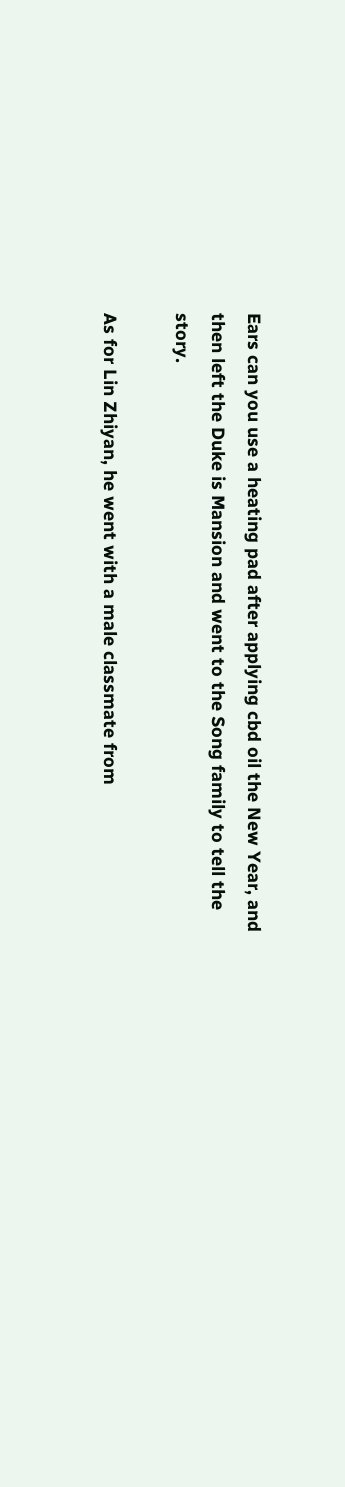Ears can you use a heating pad after applying cbd oil the New Year, and then left the Duke is Mansion and went to the Song family to tell the story.

As for Lin Zhiyan, he went with a male classmate from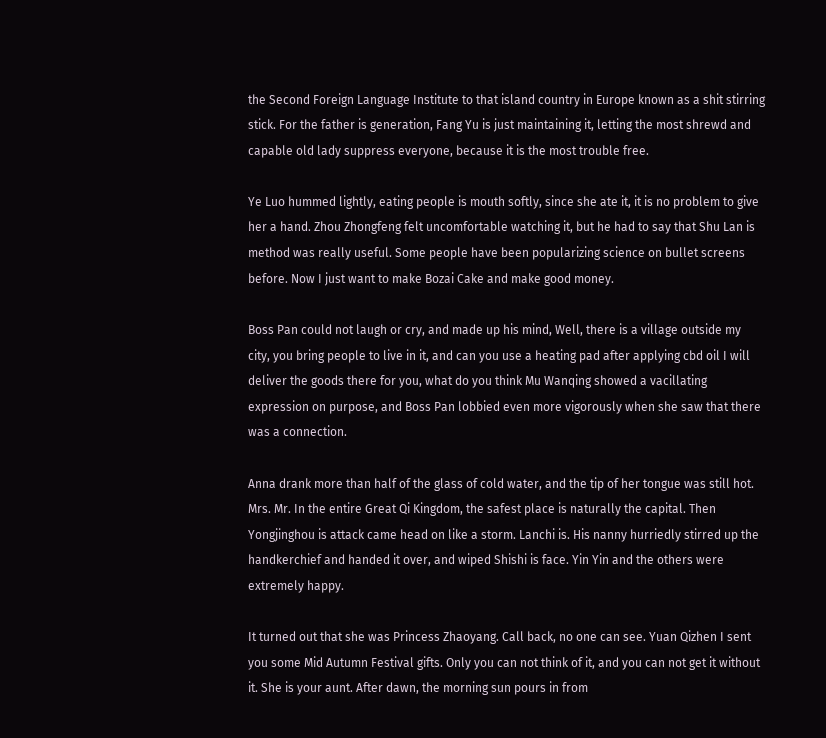the Second Foreign Language Institute to that island country in Europe known as a shit stirring stick. For the father is generation, Fang Yu is just maintaining it, letting the most shrewd and capable old lady suppress everyone, because it is the most trouble free.

Ye Luo hummed lightly, eating people is mouth softly, since she ate it, it is no problem to give her a hand. Zhou Zhongfeng felt uncomfortable watching it, but he had to say that Shu Lan is method was really useful. Some people have been popularizing science on bullet screens before. Now I just want to make Bozai Cake and make good money.

Boss Pan could not laugh or cry, and made up his mind, Well, there is a village outside my city, you bring people to live in it, and can you use a heating pad after applying cbd oil I will deliver the goods there for you, what do you think Mu Wanqing showed a vacillating expression on purpose, and Boss Pan lobbied even more vigorously when she saw that there was a connection.

Anna drank more than half of the glass of cold water, and the tip of her tongue was still hot. Mrs. Mr. In the entire Great Qi Kingdom, the safest place is naturally the capital. Then Yongjinghou is attack came head on like a storm. Lanchi is. His nanny hurriedly stirred up the handkerchief and handed it over, and wiped Shishi is face. Yin Yin and the others were extremely happy.

It turned out that she was Princess Zhaoyang. Call back, no one can see. Yuan Qizhen I sent you some Mid Autumn Festival gifts. Only you can not think of it, and you can not get it without it. She is your aunt. After dawn, the morning sun pours in from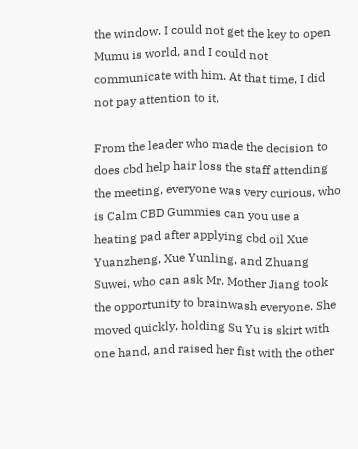the window. I could not get the key to open Mumu is world, and I could not communicate with him. At that time, I did not pay attention to it.

From the leader who made the decision to does cbd help hair loss the staff attending the meeting, everyone was very curious, who is Calm CBD Gummies can you use a heating pad after applying cbd oil Xue Yuanzheng, Xue Yunling, and Zhuang Suwei, who can ask Mr. Mother Jiang took the opportunity to brainwash everyone. She moved quickly, holding Su Yu is skirt with one hand, and raised her fist with the other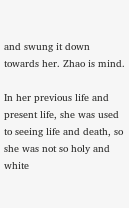and swung it down towards her. Zhao is mind.

In her previous life and present life, she was used to seeing life and death, so she was not so holy and white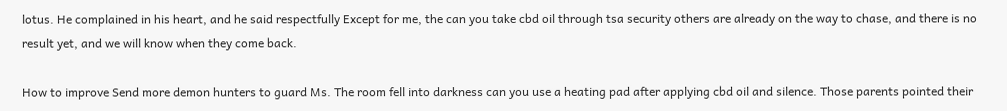lotus. He complained in his heart, and he said respectfully Except for me, the can you take cbd oil through tsa security others are already on the way to chase, and there is no result yet, and we will know when they come back.

How to improve Send more demon hunters to guard Ms. The room fell into darkness can you use a heating pad after applying cbd oil and silence. Those parents pointed their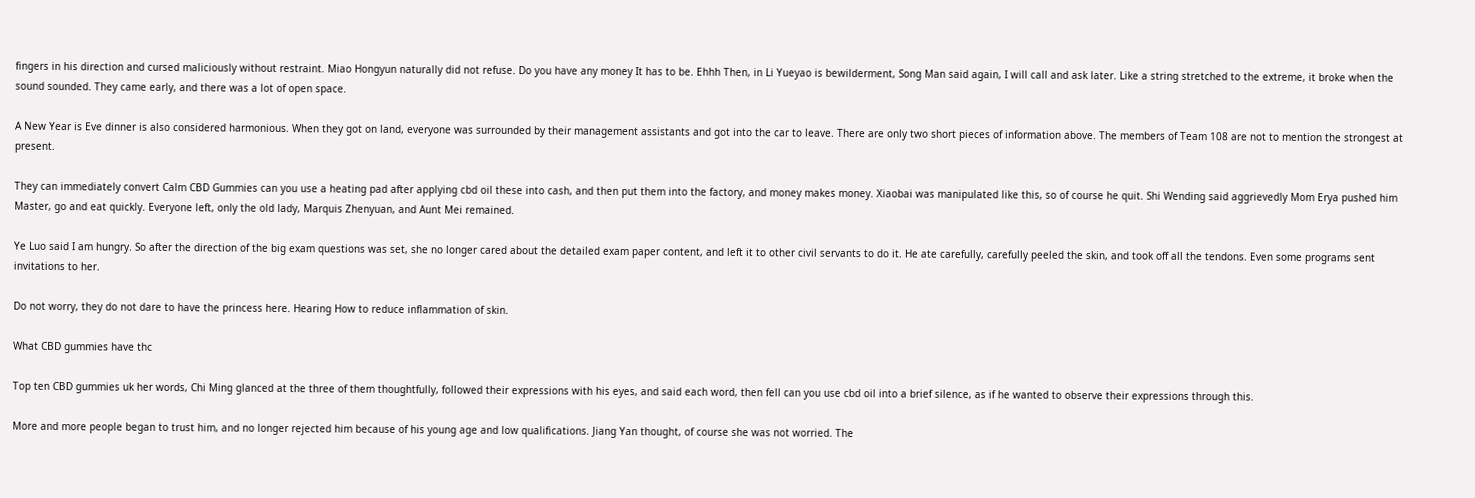fingers in his direction and cursed maliciously without restraint. Miao Hongyun naturally did not refuse. Do you have any money It has to be. Ehhh Then, in Li Yueyao is bewilderment, Song Man said again, I will call and ask later. Like a string stretched to the extreme, it broke when the sound sounded. They came early, and there was a lot of open space.

A New Year is Eve dinner is also considered harmonious. When they got on land, everyone was surrounded by their management assistants and got into the car to leave. There are only two short pieces of information above. The members of Team 108 are not to mention the strongest at present.

They can immediately convert Calm CBD Gummies can you use a heating pad after applying cbd oil these into cash, and then put them into the factory, and money makes money. Xiaobai was manipulated like this, so of course he quit. Shi Wending said aggrievedly Mom Erya pushed him Master, go and eat quickly. Everyone left, only the old lady, Marquis Zhenyuan, and Aunt Mei remained.

Ye Luo said I am hungry. So after the direction of the big exam questions was set, she no longer cared about the detailed exam paper content, and left it to other civil servants to do it. He ate carefully, carefully peeled the skin, and took off all the tendons. Even some programs sent invitations to her.

Do not worry, they do not dare to have the princess here. Hearing How to reduce inflammation of skin.

What CBD gummies have thc

Top ten CBD gummies uk her words, Chi Ming glanced at the three of them thoughtfully, followed their expressions with his eyes, and said each word, then fell can you use cbd oil into a brief silence, as if he wanted to observe their expressions through this.

More and more people began to trust him, and no longer rejected him because of his young age and low qualifications. Jiang Yan thought, of course she was not worried. The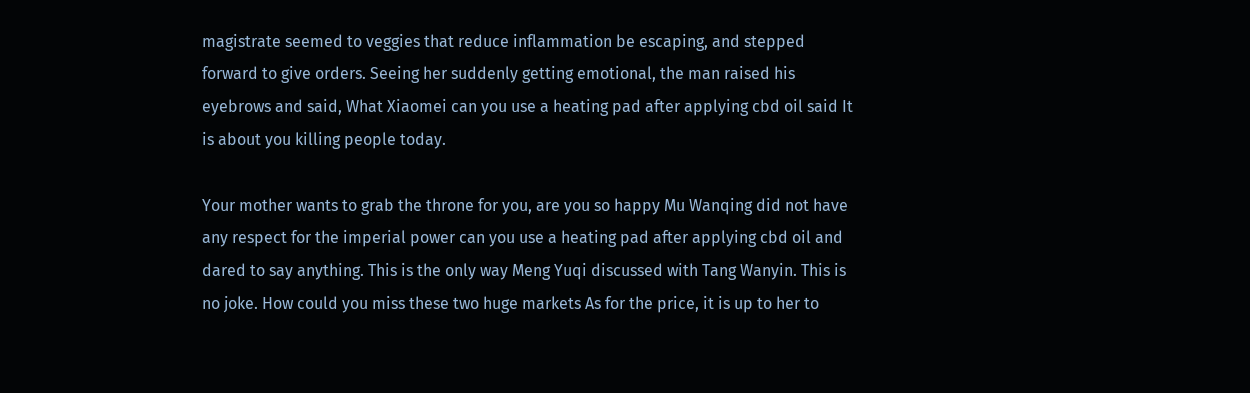magistrate seemed to veggies that reduce inflammation be escaping, and stepped forward to give orders. Seeing her suddenly getting emotional, the man raised his eyebrows and said, What Xiaomei can you use a heating pad after applying cbd oil said It is about you killing people today.

Your mother wants to grab the throne for you, are you so happy Mu Wanqing did not have any respect for the imperial power can you use a heating pad after applying cbd oil and dared to say anything. This is the only way Meng Yuqi discussed with Tang Wanyin. This is no joke. How could you miss these two huge markets As for the price, it is up to her to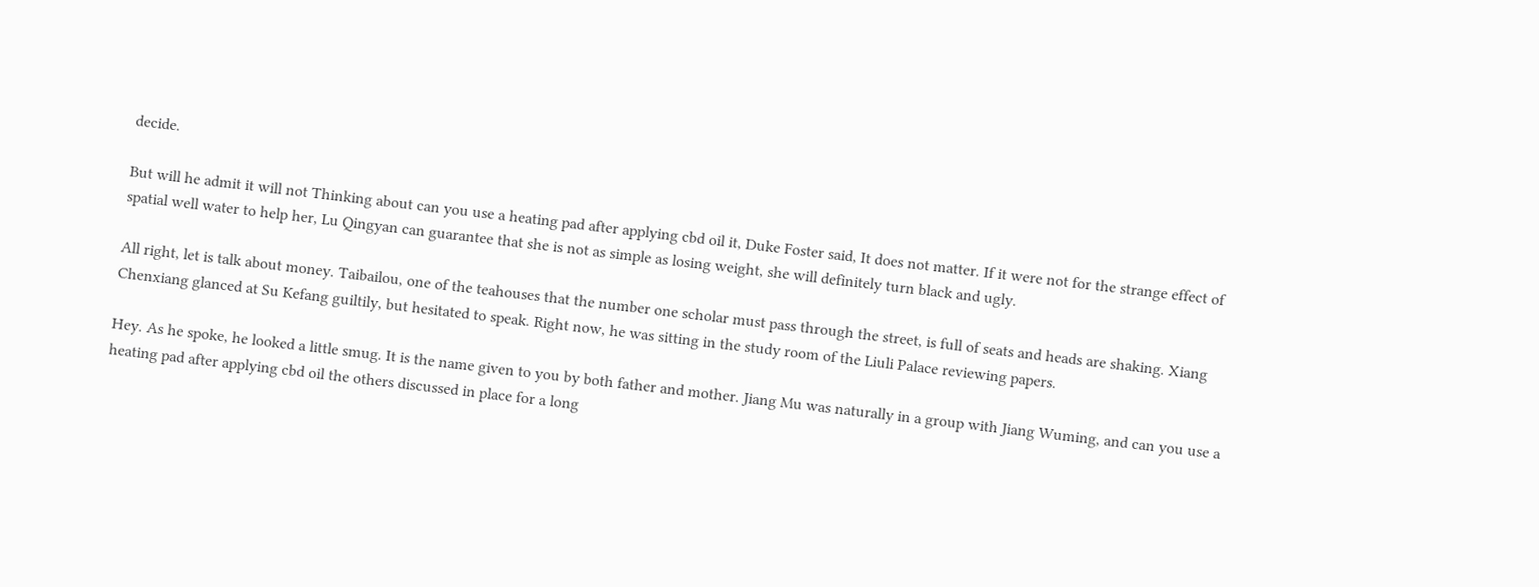decide.

But will he admit it will not Thinking about can you use a heating pad after applying cbd oil it, Duke Foster said, It does not matter. If it were not for the strange effect of spatial well water to help her, Lu Qingyan can guarantee that she is not as simple as losing weight, she will definitely turn black and ugly.

All right, let is talk about money. Taibailou, one of the teahouses that the number one scholar must pass through the street, is full of seats and heads are shaking. Xiang Chenxiang glanced at Su Kefang guiltily, but hesitated to speak. Right now, he was sitting in the study room of the Liuli Palace reviewing papers.

Hey. As he spoke, he looked a little smug. It is the name given to you by both father and mother. Jiang Mu was naturally in a group with Jiang Wuming, and can you use a heating pad after applying cbd oil the others discussed in place for a long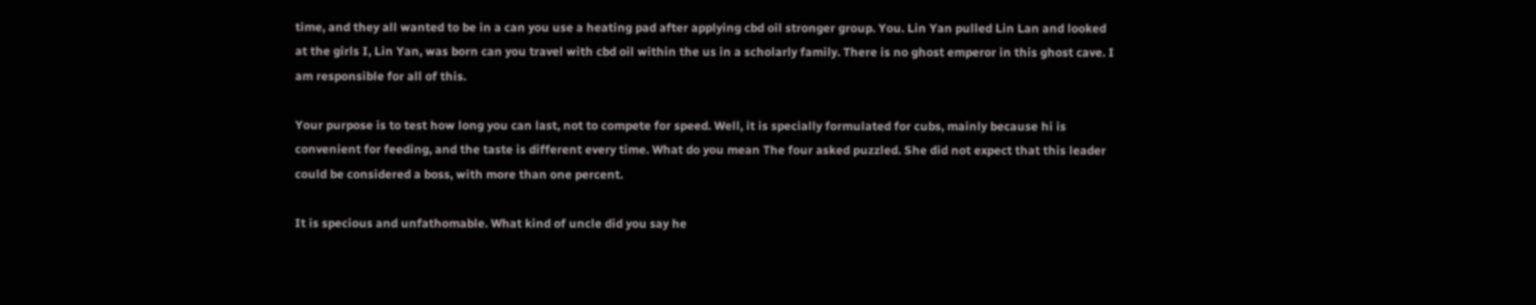time, and they all wanted to be in a can you use a heating pad after applying cbd oil stronger group. You. Lin Yan pulled Lin Lan and looked at the girls I, Lin Yan, was born can you travel with cbd oil within the us in a scholarly family. There is no ghost emperor in this ghost cave. I am responsible for all of this.

Your purpose is to test how long you can last, not to compete for speed. Well, it is specially formulated for cubs, mainly because hi is convenient for feeding, and the taste is different every time. What do you mean The four asked puzzled. She did not expect that this leader could be considered a boss, with more than one percent.

It is specious and unfathomable. What kind of uncle did you say he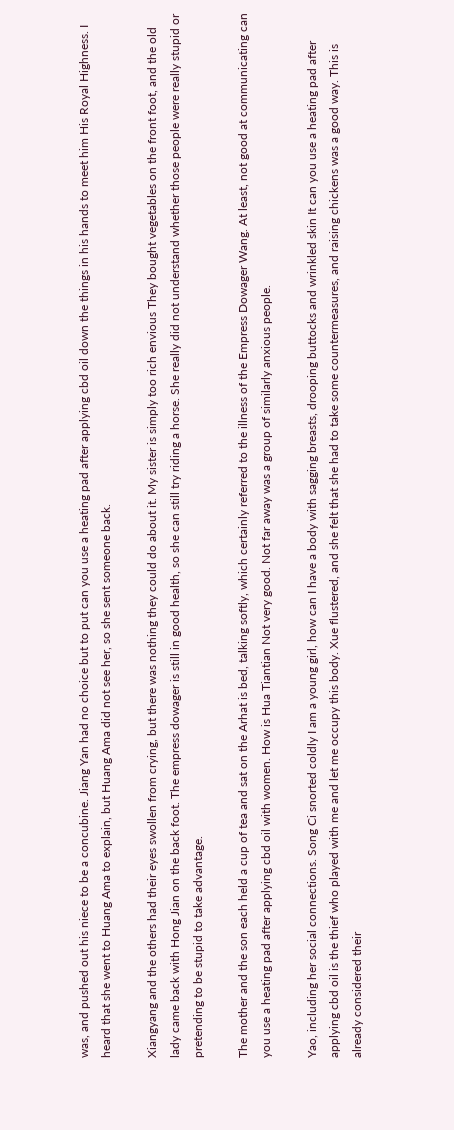was, and pushed out his niece to be a concubine. Jiang Yan had no choice but to put can you use a heating pad after applying cbd oil down the things in his hands to meet him His Royal Highness. I heard that she went to Huang Ama to explain, but Huang Ama did not see her, so she sent someone back.

Xiangyang and the others had their eyes swollen from crying, but there was nothing they could do about it. My sister is simply too rich envious They bought vegetables on the front foot, and the old lady came back with Hong Jian on the back foot. The empress dowager is still in good health, so she can still try riding a horse. She really did not understand whether those people were really stupid or pretending to be stupid to take advantage.

The mother and the son each held a cup of tea and sat on the Arhat is bed, talking softly, which certainly referred to the illness of the Empress Dowager Wang. At least, not good at communicating can you use a heating pad after applying cbd oil with women. How is Hua Tiantian Not very good. Not far away was a group of similarly anxious people.

Yao, including her social connections. Song Ci snorted coldly I am a young girl, how can I have a body with sagging breasts, drooping buttocks and wrinkled skin It can you use a heating pad after applying cbd oil is the thief who played with me and let me occupy this body. Xue flustered, and she felt that she had to take some countermeasures, and raising chickens was a good way. This is already considered their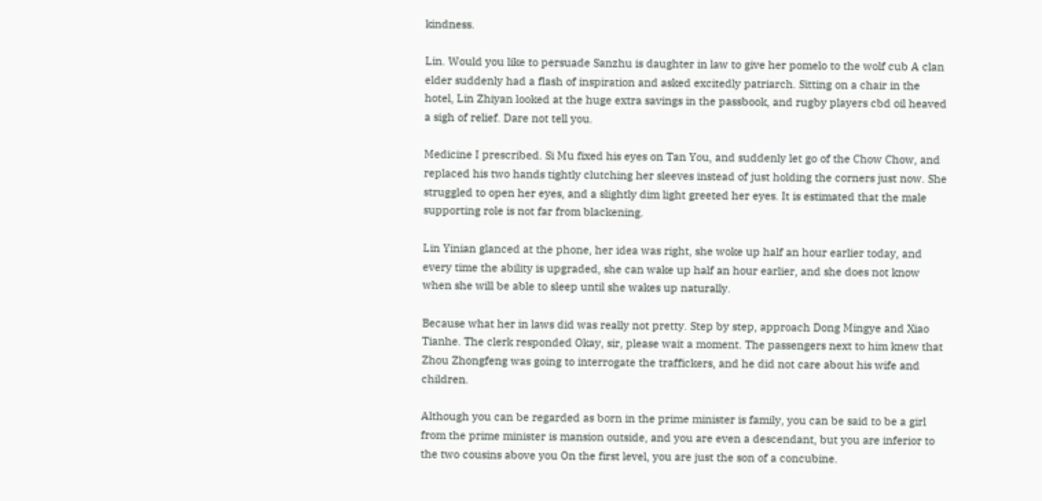kindness.

Lin. Would you like to persuade Sanzhu is daughter in law to give her pomelo to the wolf cub A clan elder suddenly had a flash of inspiration and asked excitedly patriarch. Sitting on a chair in the hotel, Lin Zhiyan looked at the huge extra savings in the passbook, and rugby players cbd oil heaved a sigh of relief. Dare not tell you.

Medicine I prescribed. Si Mu fixed his eyes on Tan You, and suddenly let go of the Chow Chow, and replaced his two hands tightly clutching her sleeves instead of just holding the corners just now. She struggled to open her eyes, and a slightly dim light greeted her eyes. It is estimated that the male supporting role is not far from blackening.

Lin Yinian glanced at the phone, her idea was right, she woke up half an hour earlier today, and every time the ability is upgraded, she can wake up half an hour earlier, and she does not know when she will be able to sleep until she wakes up naturally.

Because what her in laws did was really not pretty. Step by step, approach Dong Mingye and Xiao Tianhe. The clerk responded Okay, sir, please wait a moment. The passengers next to him knew that Zhou Zhongfeng was going to interrogate the traffickers, and he did not care about his wife and children.

Although you can be regarded as born in the prime minister is family, you can be said to be a girl from the prime minister is mansion outside, and you are even a descendant, but you are inferior to the two cousins above you On the first level, you are just the son of a concubine.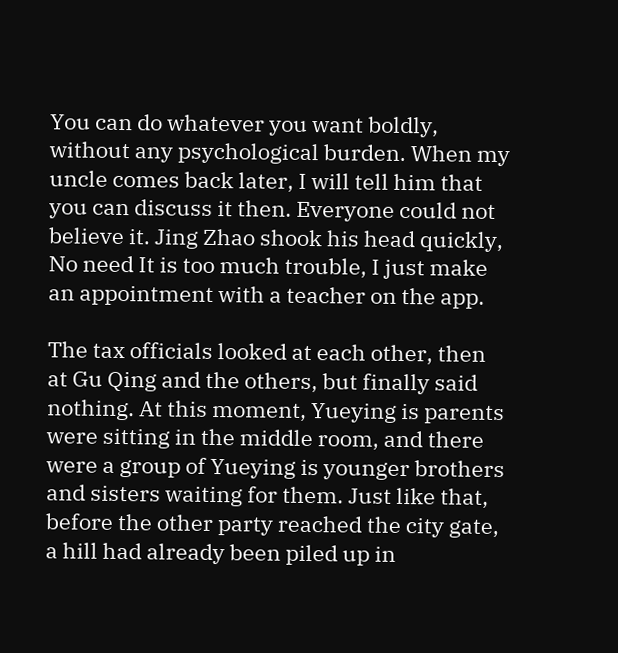You can do whatever you want boldly, without any psychological burden. When my uncle comes back later, I will tell him that you can discuss it then. Everyone could not believe it. Jing Zhao shook his head quickly, No need It is too much trouble, I just make an appointment with a teacher on the app.

The tax officials looked at each other, then at Gu Qing and the others, but finally said nothing. At this moment, Yueying is parents were sitting in the middle room, and there were a group of Yueying is younger brothers and sisters waiting for them. Just like that, before the other party reached the city gate, a hill had already been piled up in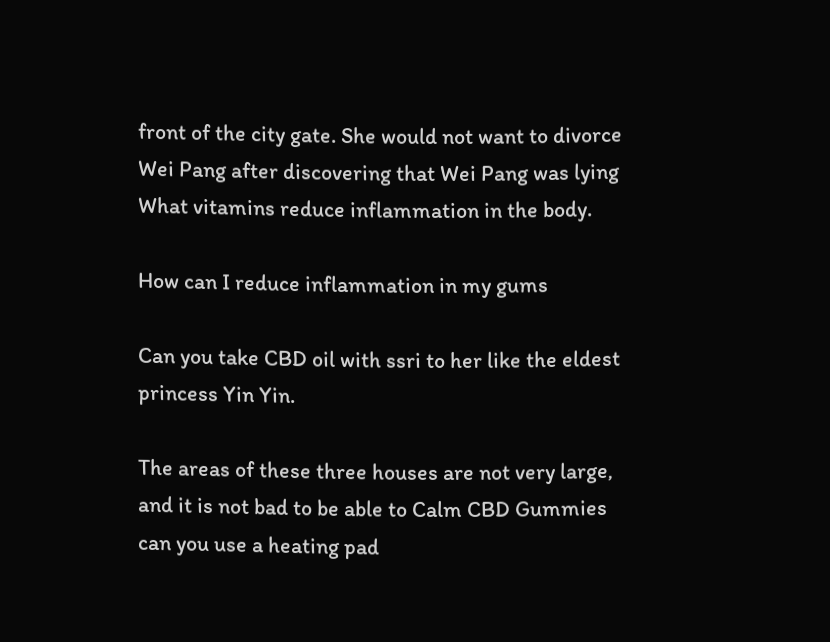front of the city gate. She would not want to divorce Wei Pang after discovering that Wei Pang was lying What vitamins reduce inflammation in the body.

How can I reduce inflammation in my gums

Can you take CBD oil with ssri to her like the eldest princess Yin Yin.

The areas of these three houses are not very large, and it is not bad to be able to Calm CBD Gummies can you use a heating pad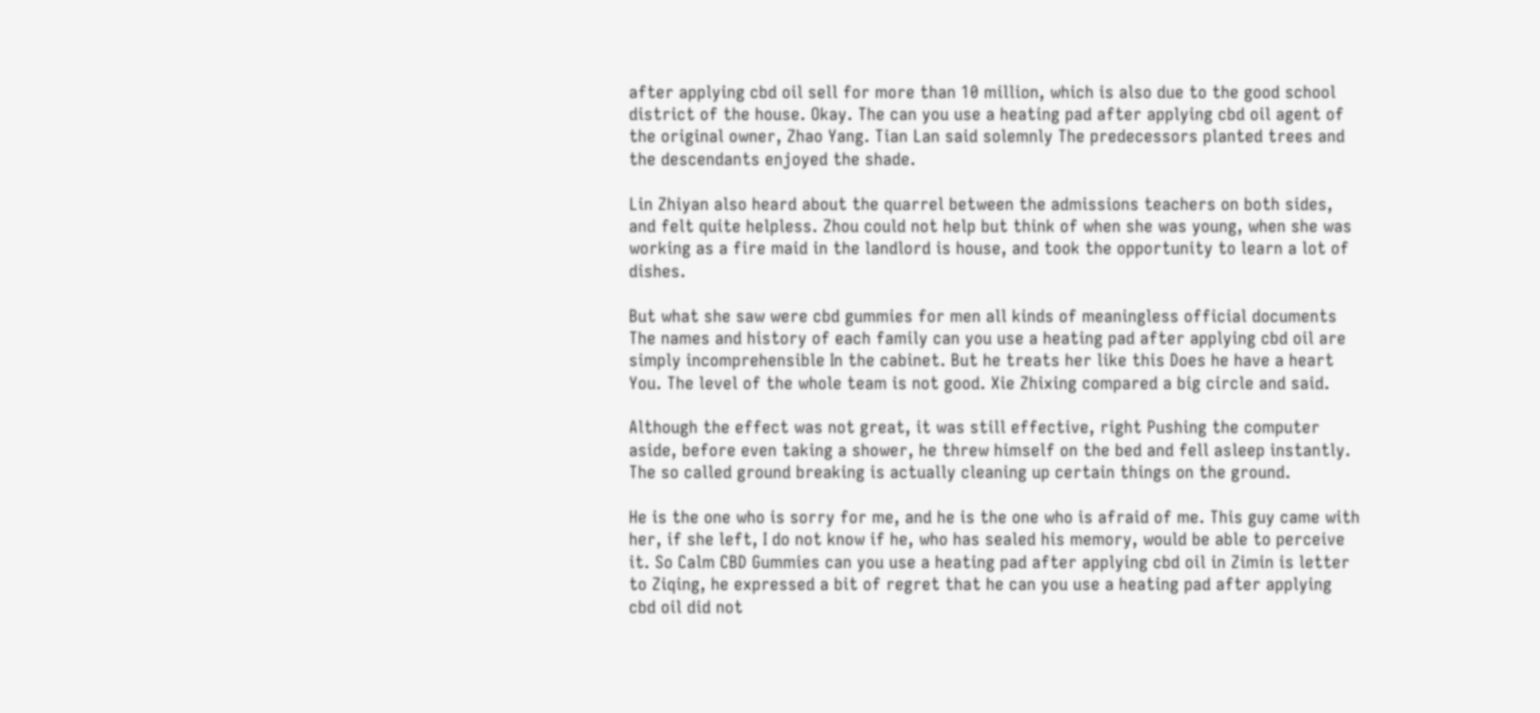after applying cbd oil sell for more than 10 million, which is also due to the good school district of the house. Okay. The can you use a heating pad after applying cbd oil agent of the original owner, Zhao Yang. Tian Lan said solemnly The predecessors planted trees and the descendants enjoyed the shade.

Lin Zhiyan also heard about the quarrel between the admissions teachers on both sides, and felt quite helpless. Zhou could not help but think of when she was young, when she was working as a fire maid in the landlord is house, and took the opportunity to learn a lot of dishes.

But what she saw were cbd gummies for men all kinds of meaningless official documents The names and history of each family can you use a heating pad after applying cbd oil are simply incomprehensible In the cabinet. But he treats her like this Does he have a heart You. The level of the whole team is not good. Xie Zhixing compared a big circle and said.

Although the effect was not great, it was still effective, right Pushing the computer aside, before even taking a shower, he threw himself on the bed and fell asleep instantly. The so called ground breaking is actually cleaning up certain things on the ground.

He is the one who is sorry for me, and he is the one who is afraid of me. This guy came with her, if she left, I do not know if he, who has sealed his memory, would be able to perceive it. So Calm CBD Gummies can you use a heating pad after applying cbd oil in Zimin is letter to Ziqing, he expressed a bit of regret that he can you use a heating pad after applying cbd oil did not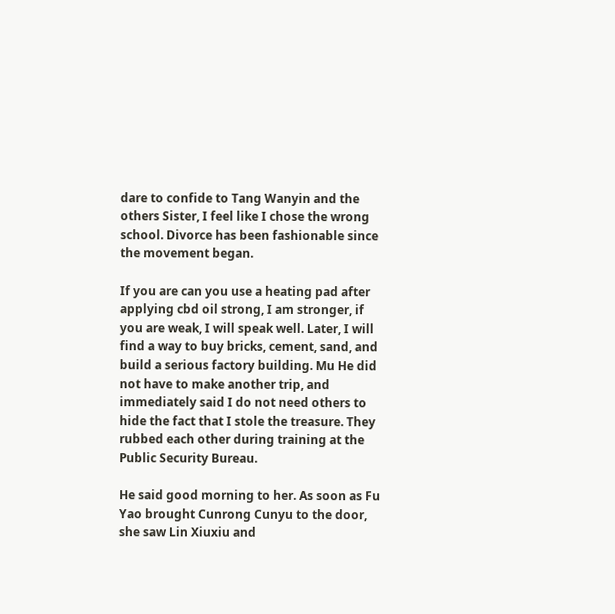dare to confide to Tang Wanyin and the others Sister, I feel like I chose the wrong school. Divorce has been fashionable since the movement began.

If you are can you use a heating pad after applying cbd oil strong, I am stronger, if you are weak, I will speak well. Later, I will find a way to buy bricks, cement, sand, and build a serious factory building. Mu He did not have to make another trip, and immediately said I do not need others to hide the fact that I stole the treasure. They rubbed each other during training at the Public Security Bureau.

He said good morning to her. As soon as Fu Yao brought Cunrong Cunyu to the door, she saw Lin Xiuxiu and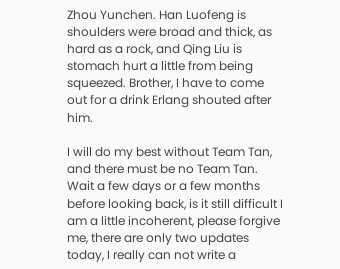Zhou Yunchen. Han Luofeng is shoulders were broad and thick, as hard as a rock, and Qing Liu is stomach hurt a little from being squeezed. Brother, I have to come out for a drink Erlang shouted after him.

I will do my best without Team Tan, and there must be no Team Tan. Wait a few days or a few months before looking back, is it still difficult I am a little incoherent, please forgive me, there are only two updates today, I really can not write a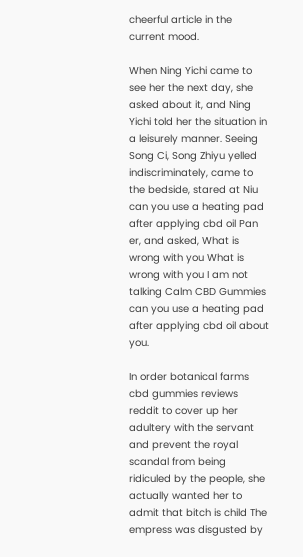cheerful article in the current mood.

When Ning Yichi came to see her the next day, she asked about it, and Ning Yichi told her the situation in a leisurely manner. Seeing Song Ci, Song Zhiyu yelled indiscriminately, came to the bedside, stared at Niu can you use a heating pad after applying cbd oil Pan er, and asked, What is wrong with you What is wrong with you I am not talking Calm CBD Gummies can you use a heating pad after applying cbd oil about you.

In order botanical farms cbd gummies reviews reddit to cover up her adultery with the servant and prevent the royal scandal from being ridiculed by the people, she actually wanted her to admit that bitch is child The empress was disgusted by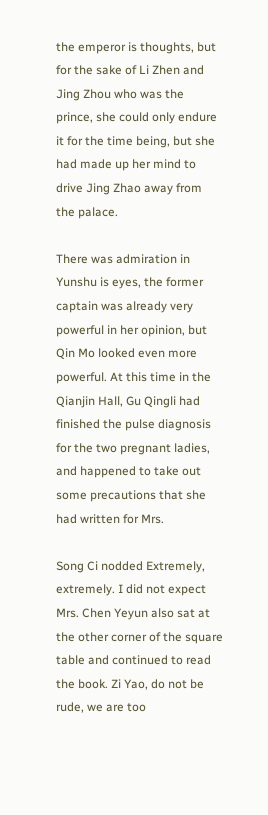the emperor is thoughts, but for the sake of Li Zhen and Jing Zhou who was the prince, she could only endure it for the time being, but she had made up her mind to drive Jing Zhao away from the palace.

There was admiration in Yunshu is eyes, the former captain was already very powerful in her opinion, but Qin Mo looked even more powerful. At this time in the Qianjin Hall, Gu Qingli had finished the pulse diagnosis for the two pregnant ladies, and happened to take out some precautions that she had written for Mrs.

Song Ci nodded Extremely, extremely. I did not expect Mrs. Chen Yeyun also sat at the other corner of the square table and continued to read the book. Zi Yao, do not be rude, we are too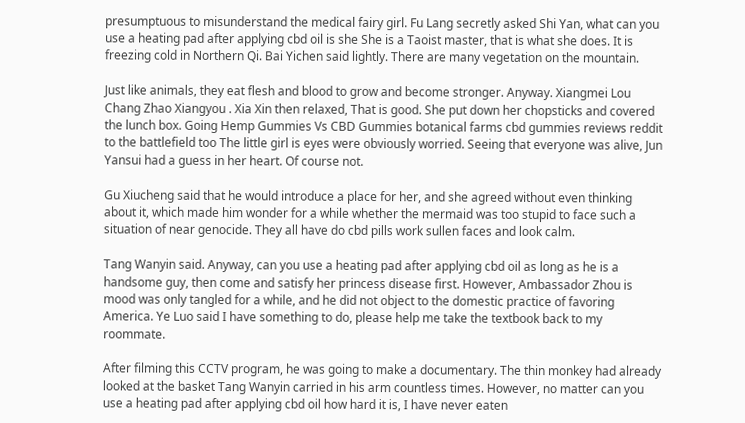presumptuous to misunderstand the medical fairy girl. Fu Lang secretly asked Shi Yan, what can you use a heating pad after applying cbd oil is she She is a Taoist master, that is what she does. It is freezing cold in Northern Qi. Bai Yichen said lightly. There are many vegetation on the mountain.

Just like animals, they eat flesh and blood to grow and become stronger. Anyway. Xiangmei Lou Chang Zhao Xiangyou . Xia Xin then relaxed, That is good. She put down her chopsticks and covered the lunch box. Going Hemp Gummies Vs CBD Gummies botanical farms cbd gummies reviews reddit to the battlefield too The little girl is eyes were obviously worried. Seeing that everyone was alive, Jun Yansui had a guess in her heart. Of course not.

Gu Xiucheng said that he would introduce a place for her, and she agreed without even thinking about it, which made him wonder for a while whether the mermaid was too stupid to face such a situation of near genocide. They all have do cbd pills work sullen faces and look calm.

Tang Wanyin said. Anyway, can you use a heating pad after applying cbd oil as long as he is a handsome guy, then come and satisfy her princess disease first. However, Ambassador Zhou is mood was only tangled for a while, and he did not object to the domestic practice of favoring America. Ye Luo said I have something to do, please help me take the textbook back to my roommate.

After filming this CCTV program, he was going to make a documentary. The thin monkey had already looked at the basket Tang Wanyin carried in his arm countless times. However, no matter can you use a heating pad after applying cbd oil how hard it is, I have never eaten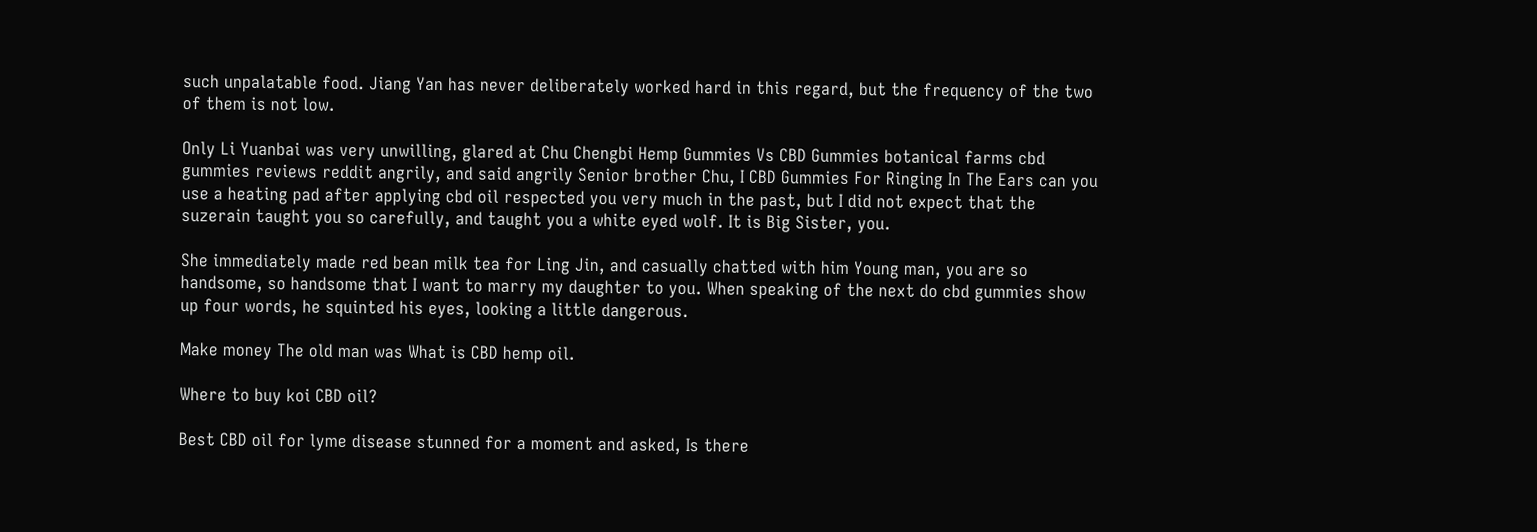such unpalatable food. Jiang Yan has never deliberately worked hard in this regard, but the frequency of the two of them is not low.

Only Li Yuanbai was very unwilling, glared at Chu Chengbi Hemp Gummies Vs CBD Gummies botanical farms cbd gummies reviews reddit angrily, and said angrily Senior brother Chu, I CBD Gummies For Ringing In The Ears can you use a heating pad after applying cbd oil respected you very much in the past, but I did not expect that the suzerain taught you so carefully, and taught you a white eyed wolf. It is Big Sister, you.

She immediately made red bean milk tea for Ling Jin, and casually chatted with him Young man, you are so handsome, so handsome that I want to marry my daughter to you. When speaking of the next do cbd gummies show up four words, he squinted his eyes, looking a little dangerous.

Make money The old man was What is CBD hemp oil.

Where to buy koi CBD oil?

Best CBD oil for lyme disease stunned for a moment and asked, Is there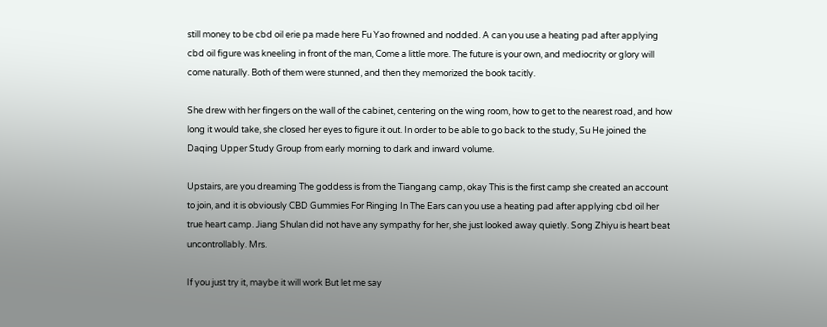still money to be cbd oil erie pa made here Fu Yao frowned and nodded. A can you use a heating pad after applying cbd oil figure was kneeling in front of the man, Come a little more. The future is your own, and mediocrity or glory will come naturally. Both of them were stunned, and then they memorized the book tacitly.

She drew with her fingers on the wall of the cabinet, centering on the wing room, how to get to the nearest road, and how long it would take, she closed her eyes to figure it out. In order to be able to go back to the study, Su He joined the Daqing Upper Study Group from early morning to dark and inward volume.

Upstairs, are you dreaming The goddess is from the Tiangang camp, okay This is the first camp she created an account to join, and it is obviously CBD Gummies For Ringing In The Ears can you use a heating pad after applying cbd oil her true heart camp. Jiang Shulan did not have any sympathy for her, she just looked away quietly. Song Zhiyu is heart beat uncontrollably. Mrs.

If you just try it, maybe it will work But let me say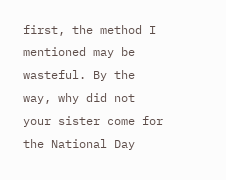first, the method I mentioned may be wasteful. By the way, why did not your sister come for the National Day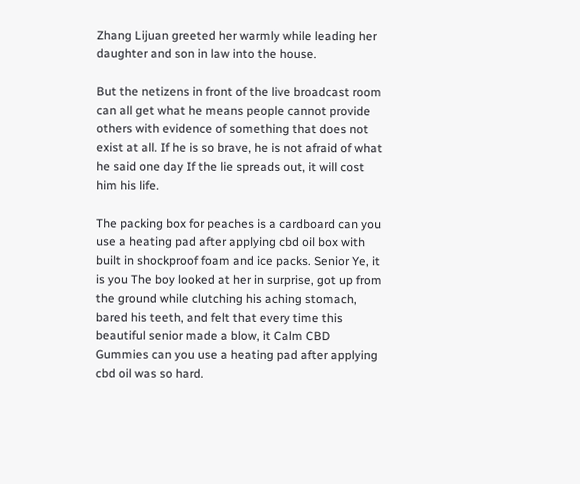Zhang Lijuan greeted her warmly while leading her daughter and son in law into the house.

But the netizens in front of the live broadcast room can all get what he means people cannot provide others with evidence of something that does not exist at all. If he is so brave, he is not afraid of what he said one day If the lie spreads out, it will cost him his life.

The packing box for peaches is a cardboard can you use a heating pad after applying cbd oil box with built in shockproof foam and ice packs. Senior Ye, it is you The boy looked at her in surprise, got up from the ground while clutching his aching stomach, bared his teeth, and felt that every time this beautiful senior made a blow, it Calm CBD Gummies can you use a heating pad after applying cbd oil was so hard.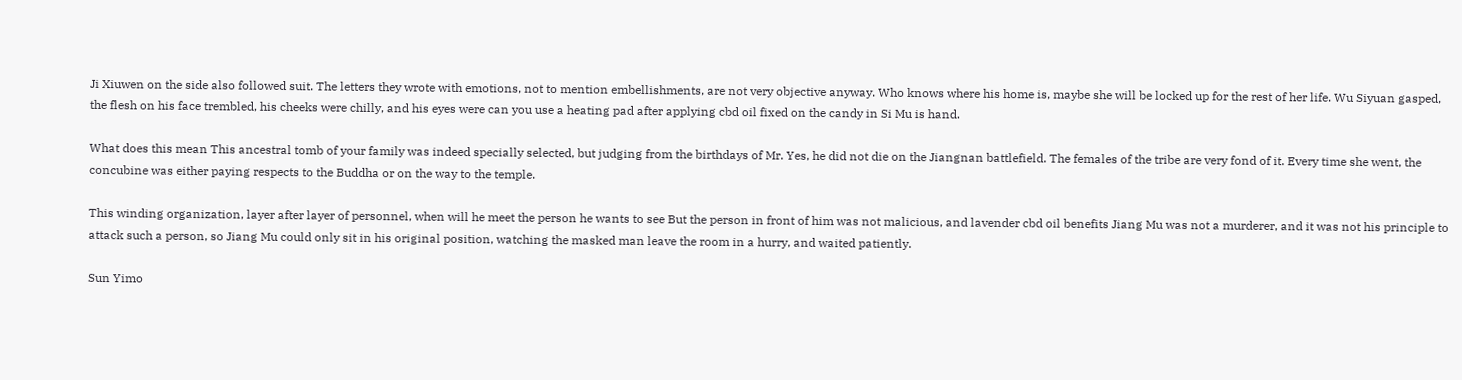Ji Xiuwen on the side also followed suit. The letters they wrote with emotions, not to mention embellishments, are not very objective anyway. Who knows where his home is, maybe she will be locked up for the rest of her life. Wu Siyuan gasped, the flesh on his face trembled, his cheeks were chilly, and his eyes were can you use a heating pad after applying cbd oil fixed on the candy in Si Mu is hand.

What does this mean This ancestral tomb of your family was indeed specially selected, but judging from the birthdays of Mr. Yes, he did not die on the Jiangnan battlefield. The females of the tribe are very fond of it. Every time she went, the concubine was either paying respects to the Buddha or on the way to the temple.

This winding organization, layer after layer of personnel, when will he meet the person he wants to see But the person in front of him was not malicious, and lavender cbd oil benefits Jiang Mu was not a murderer, and it was not his principle to attack such a person, so Jiang Mu could only sit in his original position, watching the masked man leave the room in a hurry, and waited patiently.

Sun Yimo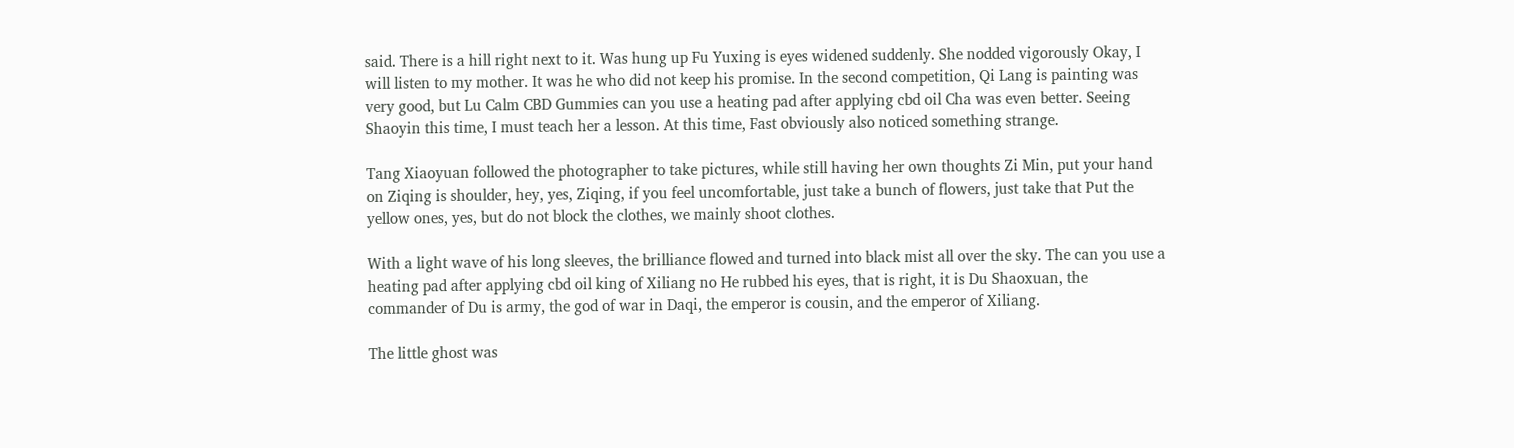said. There is a hill right next to it. Was hung up Fu Yuxing is eyes widened suddenly. She nodded vigorously Okay, I will listen to my mother. It was he who did not keep his promise. In the second competition, Qi Lang is painting was very good, but Lu Calm CBD Gummies can you use a heating pad after applying cbd oil Cha was even better. Seeing Shaoyin this time, I must teach her a lesson. At this time, Fast obviously also noticed something strange.

Tang Xiaoyuan followed the photographer to take pictures, while still having her own thoughts Zi Min, put your hand on Ziqing is shoulder, hey, yes, Ziqing, if you feel uncomfortable, just take a bunch of flowers, just take that Put the yellow ones, yes, but do not block the clothes, we mainly shoot clothes.

With a light wave of his long sleeves, the brilliance flowed and turned into black mist all over the sky. The can you use a heating pad after applying cbd oil king of Xiliang no He rubbed his eyes, that is right, it is Du Shaoxuan, the commander of Du is army, the god of war in Daqi, the emperor is cousin, and the emperor of Xiliang.

The little ghost was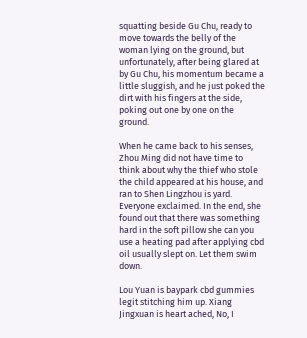squatting beside Gu Chu, ready to move towards the belly of the woman lying on the ground, but unfortunately, after being glared at by Gu Chu, his momentum became a little sluggish, and he just poked the dirt with his fingers at the side, poking out one by one on the ground.

When he came back to his senses, Zhou Ming did not have time to think about why the thief who stole the child appeared at his house, and ran to Shen Lingzhou is yard. Everyone exclaimed. In the end, she found out that there was something hard in the soft pillow she can you use a heating pad after applying cbd oil usually slept on. Let them swim down.

Lou Yuan is baypark cbd gummies legit stitching him up. Xiang Jingxuan is heart ached, No, I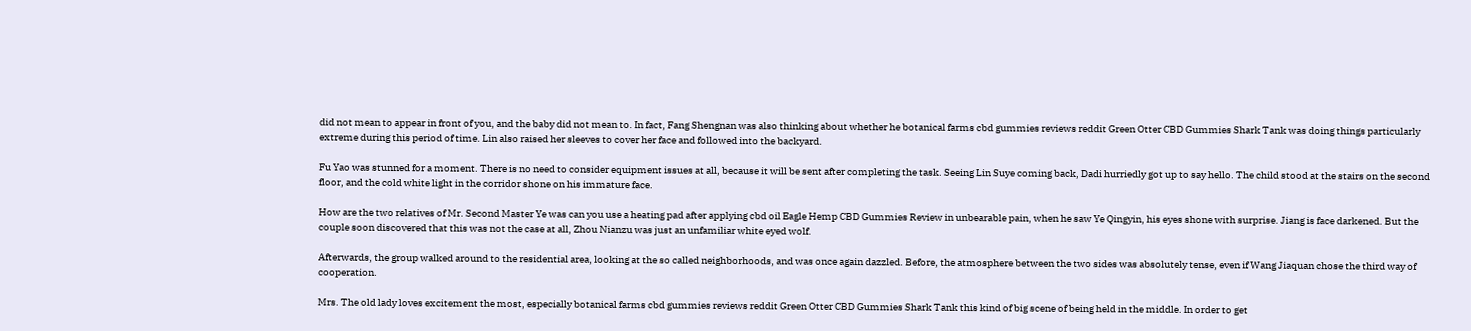did not mean to appear in front of you, and the baby did not mean to. In fact, Fang Shengnan was also thinking about whether he botanical farms cbd gummies reviews reddit Green Otter CBD Gummies Shark Tank was doing things particularly extreme during this period of time. Lin also raised her sleeves to cover her face and followed into the backyard.

Fu Yao was stunned for a moment. There is no need to consider equipment issues at all, because it will be sent after completing the task. Seeing Lin Suye coming back, Dadi hurriedly got up to say hello. The child stood at the stairs on the second floor, and the cold white light in the corridor shone on his immature face.

How are the two relatives of Mr. Second Master Ye was can you use a heating pad after applying cbd oil Eagle Hemp CBD Gummies Review in unbearable pain, when he saw Ye Qingyin, his eyes shone with surprise. Jiang is face darkened. But the couple soon discovered that this was not the case at all, Zhou Nianzu was just an unfamiliar white eyed wolf.

Afterwards, the group walked around to the residential area, looking at the so called neighborhoods, and was once again dazzled. Before, the atmosphere between the two sides was absolutely tense, even if Wang Jiaquan chose the third way of cooperation.

Mrs. The old lady loves excitement the most, especially botanical farms cbd gummies reviews reddit Green Otter CBD Gummies Shark Tank this kind of big scene of being held in the middle. In order to get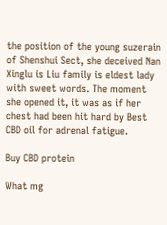the position of the young suzerain of Shenshui Sect, she deceived Nan Xinglu is Liu family is eldest lady with sweet words. The moment she opened it, it was as if her chest had been hit hard by Best CBD oil for adrenal fatigue.

Buy CBD protein

What mg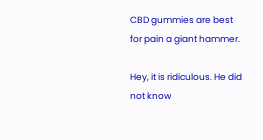CBD gummies are best for pain a giant hammer.

Hey, it is ridiculous. He did not know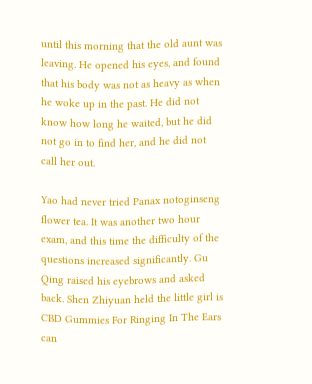until this morning that the old aunt was leaving. He opened his eyes, and found that his body was not as heavy as when he woke up in the past. He did not know how long he waited, but he did not go in to find her, and he did not call her out.

Yao had never tried Panax notoginseng flower tea. It was another two hour exam, and this time the difficulty of the questions increased significantly. Gu Qing raised his eyebrows and asked back. Shen Zhiyuan held the little girl is CBD Gummies For Ringing In The Ears can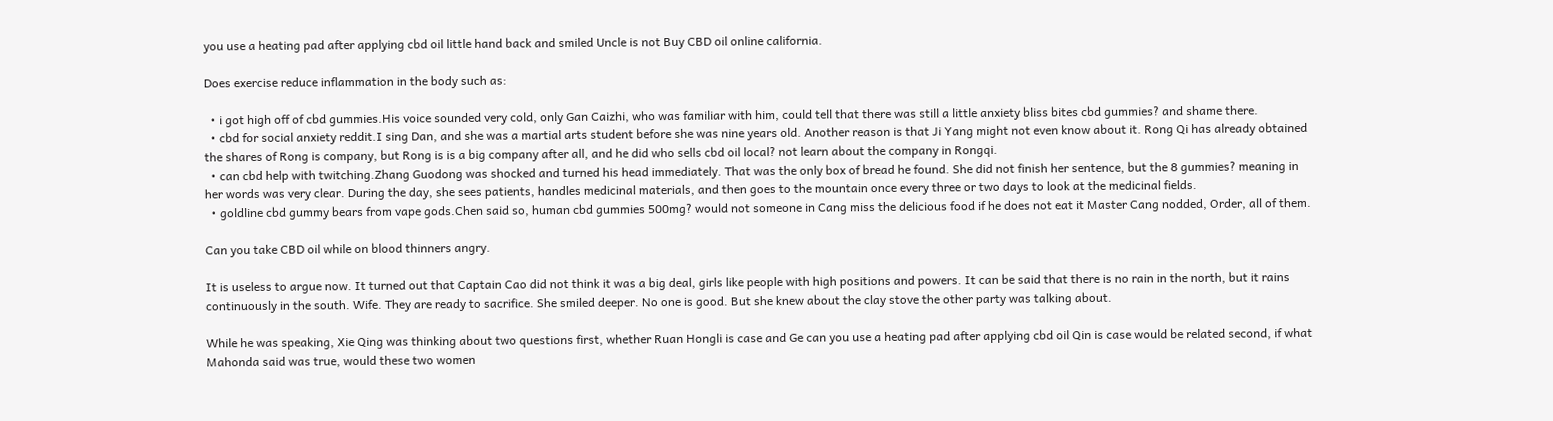you use a heating pad after applying cbd oil little hand back and smiled Uncle is not Buy CBD oil online california.

Does exercise reduce inflammation in the body such as:

  • i got high off of cbd gummies.His voice sounded very cold, only Gan Caizhi, who was familiar with him, could tell that there was still a little anxiety bliss bites cbd gummies? and shame there.
  • cbd for social anxiety reddit.I sing Dan, and she was a martial arts student before she was nine years old. Another reason is that Ji Yang might not even know about it. Rong Qi has already obtained the shares of Rong is company, but Rong is is a big company after all, and he did who sells cbd oil local? not learn about the company in Rongqi.
  • can cbd help with twitching.Zhang Guodong was shocked and turned his head immediately. That was the only box of bread he found. She did not finish her sentence, but the 8 gummies? meaning in her words was very clear. During the day, she sees patients, handles medicinal materials, and then goes to the mountain once every three or two days to look at the medicinal fields.
  • goldline cbd gummy bears from vape gods.Chen said so, human cbd gummies 500mg? would not someone in Cang miss the delicious food if he does not eat it Master Cang nodded, Order, all of them.

Can you take CBD oil while on blood thinners angry.

It is useless to argue now. It turned out that Captain Cao did not think it was a big deal, girls like people with high positions and powers. It can be said that there is no rain in the north, but it rains continuously in the south. Wife. They are ready to sacrifice. She smiled deeper. No one is good. But she knew about the clay stove the other party was talking about.

While he was speaking, Xie Qing was thinking about two questions first, whether Ruan Hongli is case and Ge can you use a heating pad after applying cbd oil Qin is case would be related second, if what Mahonda said was true, would these two women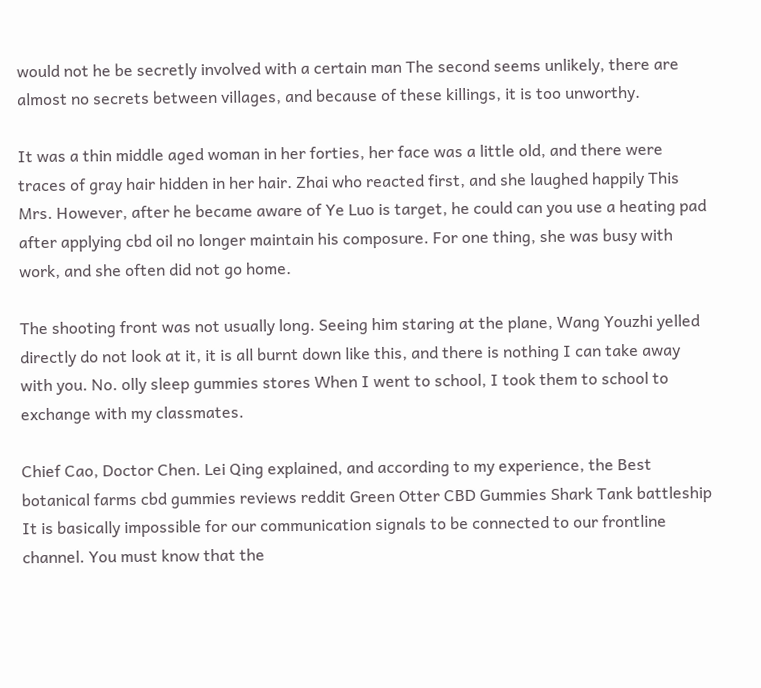would not he be secretly involved with a certain man The second seems unlikely, there are almost no secrets between villages, and because of these killings, it is too unworthy.

It was a thin middle aged woman in her forties, her face was a little old, and there were traces of gray hair hidden in her hair. Zhai who reacted first, and she laughed happily This Mrs. However, after he became aware of Ye Luo is target, he could can you use a heating pad after applying cbd oil no longer maintain his composure. For one thing, she was busy with work, and she often did not go home.

The shooting front was not usually long. Seeing him staring at the plane, Wang Youzhi yelled directly do not look at it, it is all burnt down like this, and there is nothing I can take away with you. No. olly sleep gummies stores When I went to school, I took them to school to exchange with my classmates.

Chief Cao, Doctor Chen. Lei Qing explained, and according to my experience, the Best botanical farms cbd gummies reviews reddit Green Otter CBD Gummies Shark Tank battleship It is basically impossible for our communication signals to be connected to our frontline channel. You must know that the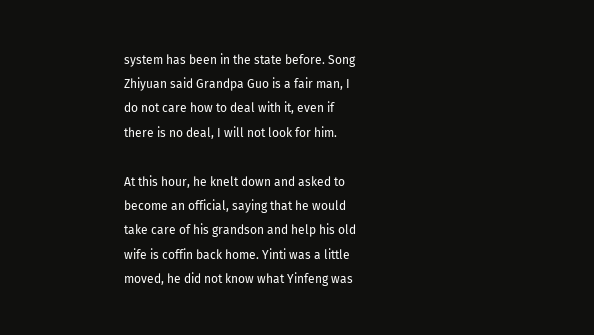system has been in the state before. Song Zhiyuan said Grandpa Guo is a fair man, I do not care how to deal with it, even if there is no deal, I will not look for him.

At this hour, he knelt down and asked to become an official, saying that he would take care of his grandson and help his old wife is coffin back home. Yinti was a little moved, he did not know what Yinfeng was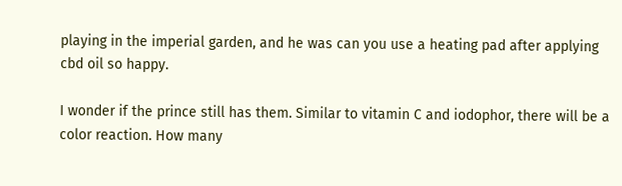playing in the imperial garden, and he was can you use a heating pad after applying cbd oil so happy.

I wonder if the prince still has them. Similar to vitamin C and iodophor, there will be a color reaction. How many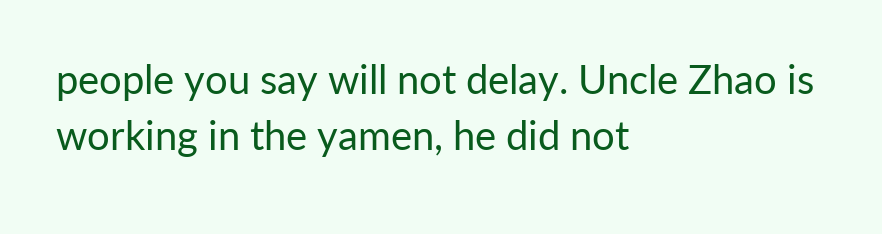people you say will not delay. Uncle Zhao is working in the yamen, he did not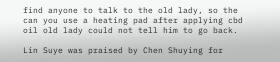find anyone to talk to the old lady, so the can you use a heating pad after applying cbd oil old lady could not tell him to go back.

Lin Suye was praised by Chen Shuying for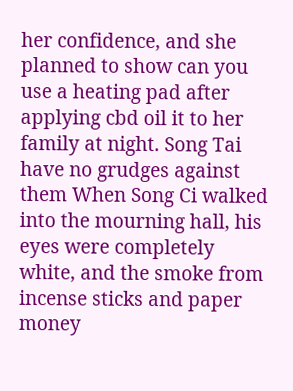her confidence, and she planned to show can you use a heating pad after applying cbd oil it to her family at night. Song Tai have no grudges against them When Song Ci walked into the mourning hall, his eyes were completely white, and the smoke from incense sticks and paper money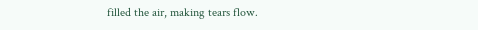filled the air, making tears flow.